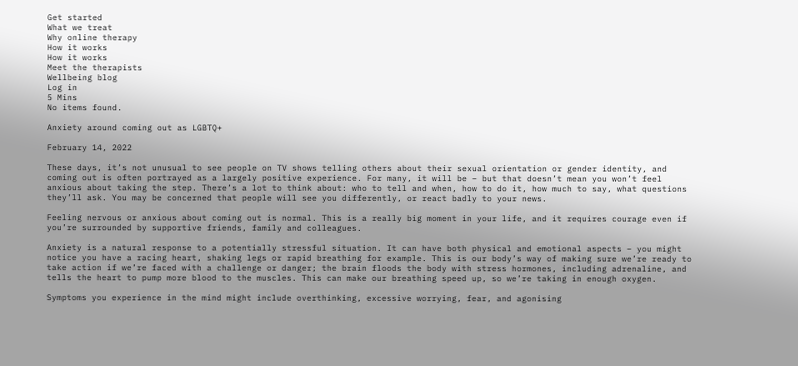Get started
What we treat
Why online therapy
How it works
How it works
Meet the therapists
Wellbeing blog
Log in
5 Mins
No items found.

Anxiety around coming out as LGBTQ+

February 14, 2022

These days, it’s not unusual to see people on TV shows telling others about their sexual orientation or gender identity, and coming out is often portrayed as a largely positive experience. For many, it will be – but that doesn’t mean you won’t feel anxious about taking the step. There’s a lot to think about: who to tell and when, how to do it, how much to say, what questions they’ll ask. You may be concerned that people will see you differently, or react badly to your news.

Feeling nervous or anxious about coming out is normal. This is a really big moment in your life, and it requires courage even if you’re surrounded by supportive friends, family and colleagues.

Anxiety is a natural response to a potentially stressful situation. It can have both physical and emotional aspects – you might notice you have a racing heart, shaking legs or rapid breathing for example. This is our body’s way of making sure we’re ready to take action if we’re faced with a challenge or danger; the brain floods the body with stress hormones, including adrenaline, and tells the heart to pump more blood to the muscles. This can make our breathing speed up, so we’re taking in enough oxygen.

Symptoms you experience in the mind might include overthinking, excessive worrying, fear, and agonising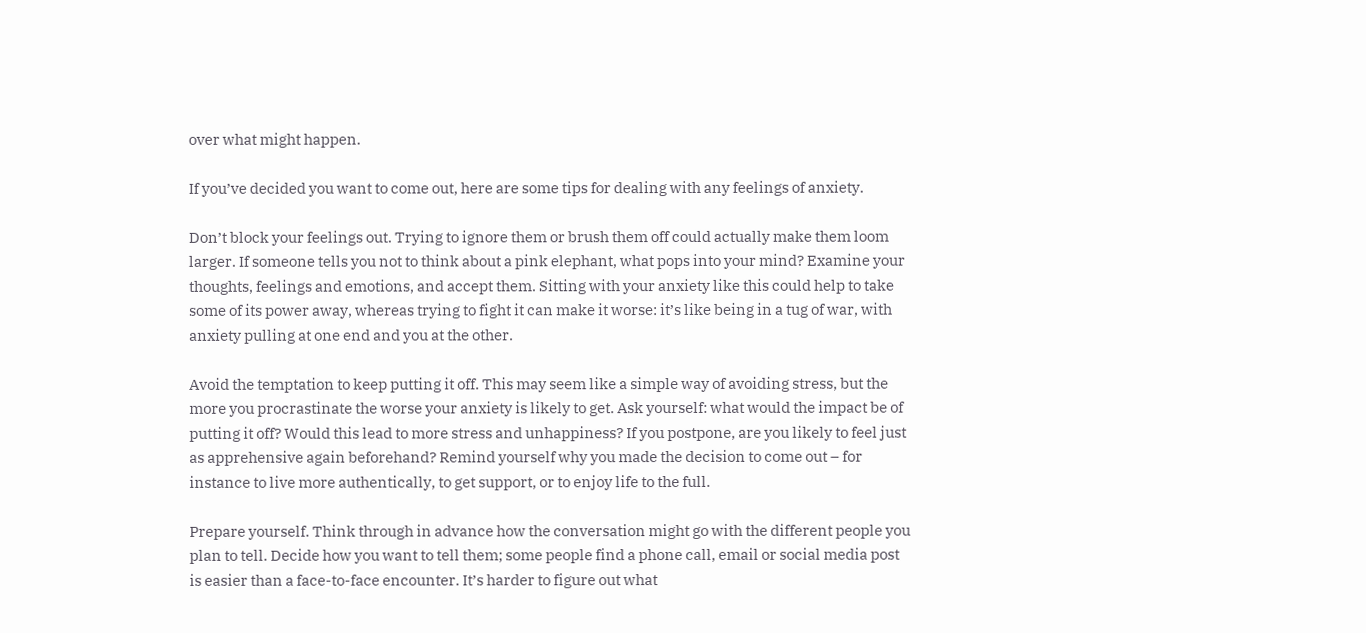over what might happen.

If you’ve decided you want to come out, here are some tips for dealing with any feelings of anxiety.

Don’t block your feelings out. Trying to ignore them or brush them off could actually make them loom larger. If someone tells you not to think about a pink elephant, what pops into your mind? Examine your thoughts, feelings and emotions, and accept them. Sitting with your anxiety like this could help to take some of its power away, whereas trying to fight it can make it worse: it’s like being in a tug of war, with anxiety pulling at one end and you at the other.

Avoid the temptation to keep putting it off. This may seem like a simple way of avoiding stress, but the more you procrastinate the worse your anxiety is likely to get. Ask yourself: what would the impact be of putting it off? Would this lead to more stress and unhappiness? If you postpone, are you likely to feel just as apprehensive again beforehand? Remind yourself why you made the decision to come out – for instance to live more authentically, to get support, or to enjoy life to the full.

Prepare yourself. Think through in advance how the conversation might go with the different people you plan to tell. Decide how you want to tell them; some people find a phone call, email or social media post is easier than a face-to-face encounter. It’s harder to figure out what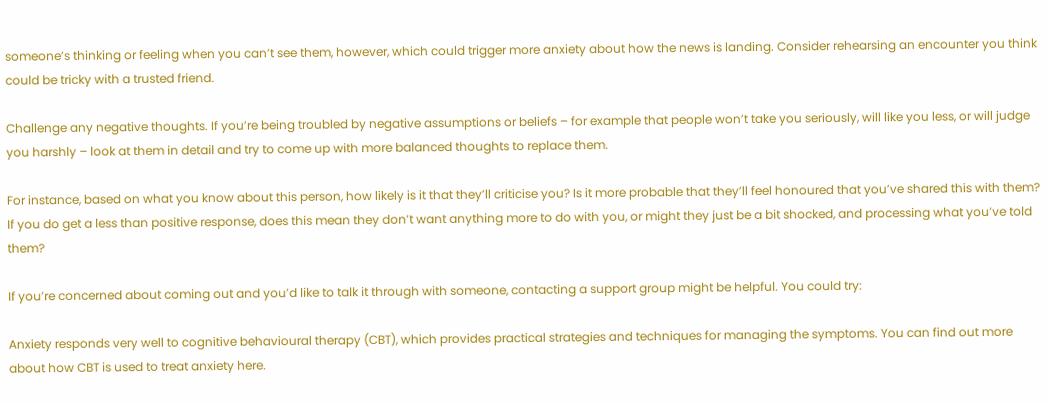someone’s thinking or feeling when you can’t see them, however, which could trigger more anxiety about how the news is landing. Consider rehearsing an encounter you think could be tricky with a trusted friend.

Challenge any negative thoughts. If you’re being troubled by negative assumptions or beliefs – for example that people won’t take you seriously, will like you less, or will judge you harshly – look at them in detail and try to come up with more balanced thoughts to replace them.

For instance, based on what you know about this person, how likely is it that they’ll criticise you? Is it more probable that they’ll feel honoured that you’ve shared this with them? If you do get a less than positive response, does this mean they don’t want anything more to do with you, or might they just be a bit shocked, and processing what you’ve told them?

If you’re concerned about coming out and you’d like to talk it through with someone, contacting a support group might be helpful. You could try:

Anxiety responds very well to cognitive behavioural therapy (CBT), which provides practical strategies and techniques for managing the symptoms. You can find out more about how CBT is used to treat anxiety here.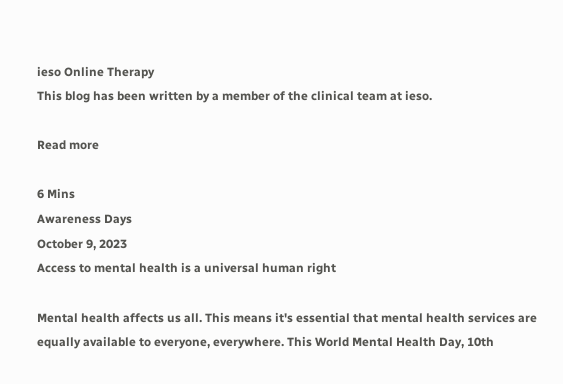ieso Online Therapy
This blog has been written by a member of the clinical team at ieso.

Read more

6 Mins
Awareness Days
October 9, 2023
Access to mental health is a universal human right

Mental health affects us all. This means it's essential that mental health services are equally available to everyone, everywhere. This World Mental Health Day, 10th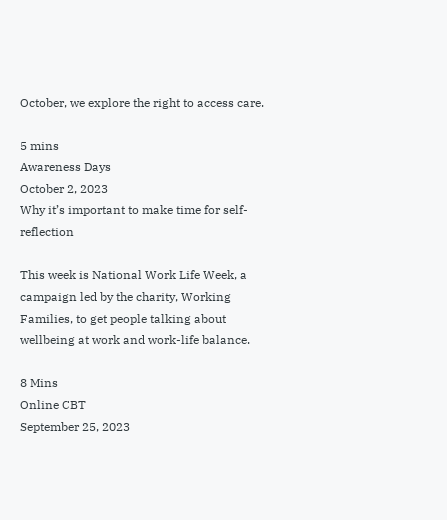October, we explore the right to access care.

5 mins
Awareness Days
October 2, 2023
Why it’s important to make time for self-reflection

This week is National Work Life Week, a campaign led by the charity, Working Families, to get people talking about wellbeing at work and work-life balance.

8 Mins
Online CBT
September 25, 2023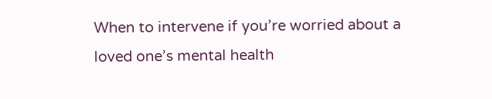When to intervene if you’re worried about a loved one’s mental health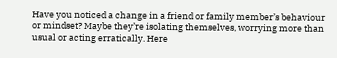Have you noticed a change in a friend or family member’s behaviour or mindset? Maybe they’re isolating themselves, worrying more than usual or acting erratically. Here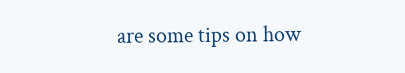are some tips on how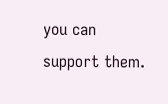you can support them.